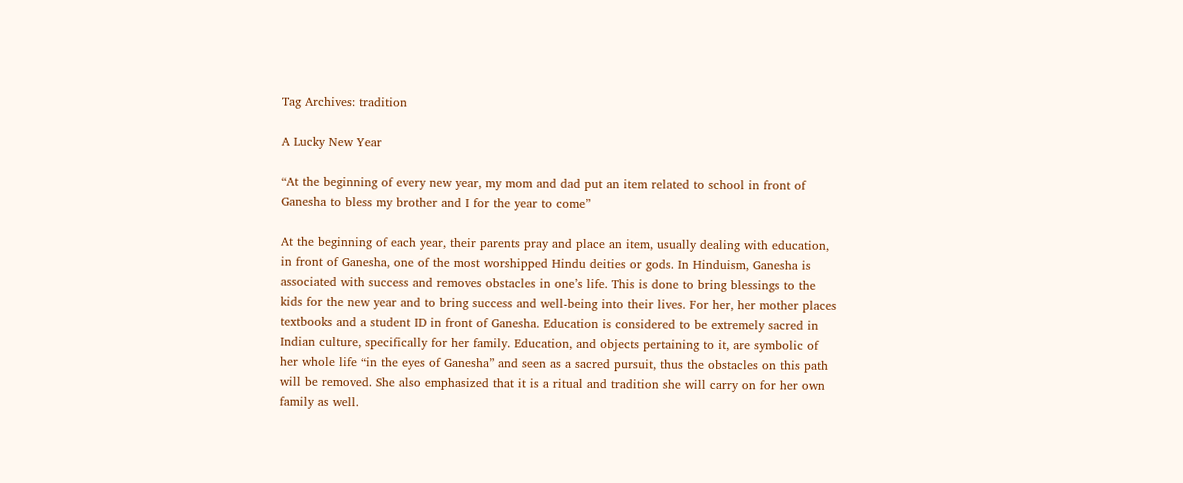Tag Archives: tradition

A Lucky New Year

“At the beginning of every new year, my mom and dad put an item related to school in front of Ganesha to bless my brother and I for the year to come”

At the beginning of each year, their parents pray and place an item, usually dealing with education, in front of Ganesha, one of the most worshipped Hindu deities or gods. In Hinduism, Ganesha is associated with success and removes obstacles in one’s life. This is done to bring blessings to the kids for the new year and to bring success and well-being into their lives. For her, her mother places textbooks and a student ID in front of Ganesha. Education is considered to be extremely sacred in Indian culture, specifically for her family. Education, and objects pertaining to it, are symbolic of her whole life “in the eyes of Ganesha” and seen as a sacred pursuit, thus the obstacles on this path will be removed. She also emphasized that it is a ritual and tradition she will carry on for her own family as well.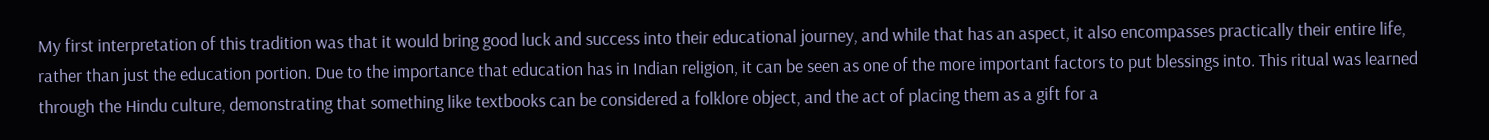My first interpretation of this tradition was that it would bring good luck and success into their educational journey, and while that has an aspect, it also encompasses practically their entire life, rather than just the education portion. Due to the importance that education has in Indian religion, it can be seen as one of the more important factors to put blessings into. This ritual was learned through the Hindu culture, demonstrating that something like textbooks can be considered a folklore object, and the act of placing them as a gift for a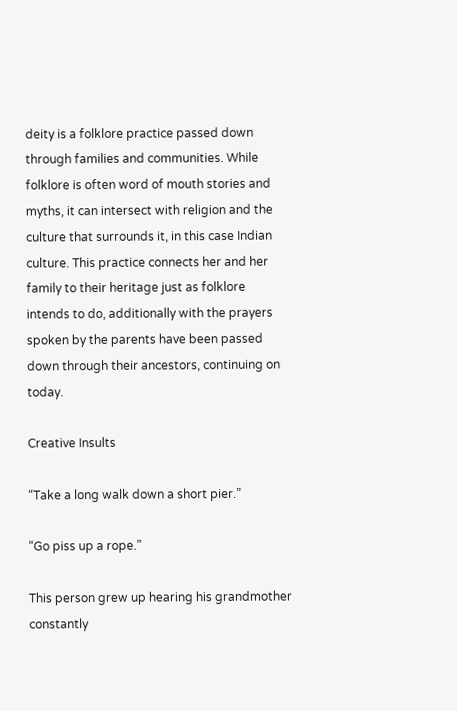deity is a folklore practice passed down through families and communities. While folklore is often word of mouth stories and myths, it can intersect with religion and the culture that surrounds it, in this case Indian culture. This practice connects her and her family to their heritage just as folklore intends to do, additionally with the prayers spoken by the parents have been passed down through their ancestors, continuing on today.

Creative Insults

“Take a long walk down a short pier.”

“Go piss up a rope.”

This person grew up hearing his grandmother constantly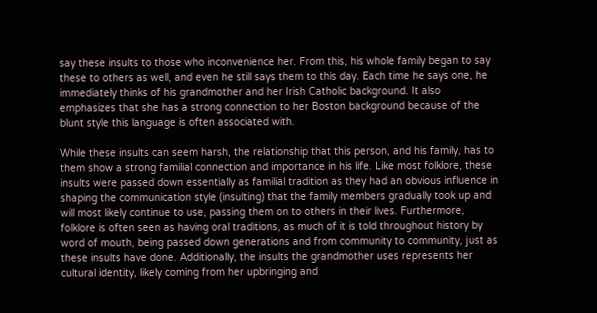say these insults to those who inconvenience her. From this, his whole family began to say these to others as well, and even he still says them to this day. Each time he says one, he immediately thinks of his grandmother and her Irish Catholic background. It also emphasizes that she has a strong connection to her Boston background because of the blunt style this language is often associated with.

While these insults can seem harsh, the relationship that this person, and his family, has to them show a strong familial connection and importance in his life. Like most folklore, these insults were passed down essentially as familial tradition as they had an obvious influence in shaping the communication style (insulting) that the family members gradually took up and will most likely continue to use, passing them on to others in their lives. Furthermore, folklore is often seen as having oral traditions, as much of it is told throughout history by word of mouth, being passed down generations and from community to community, just as these insults have done. Additionally, the insults the grandmother uses represents her cultural identity, likely coming from her upbringing and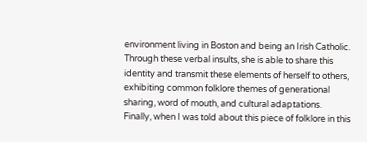environment living in Boston and being an Irish Catholic. Through these verbal insults, she is able to share this identity and transmit these elements of herself to others, exhibiting common folklore themes of generational sharing, word of mouth, and cultural adaptations. Finally, when I was told about this piece of folklore in this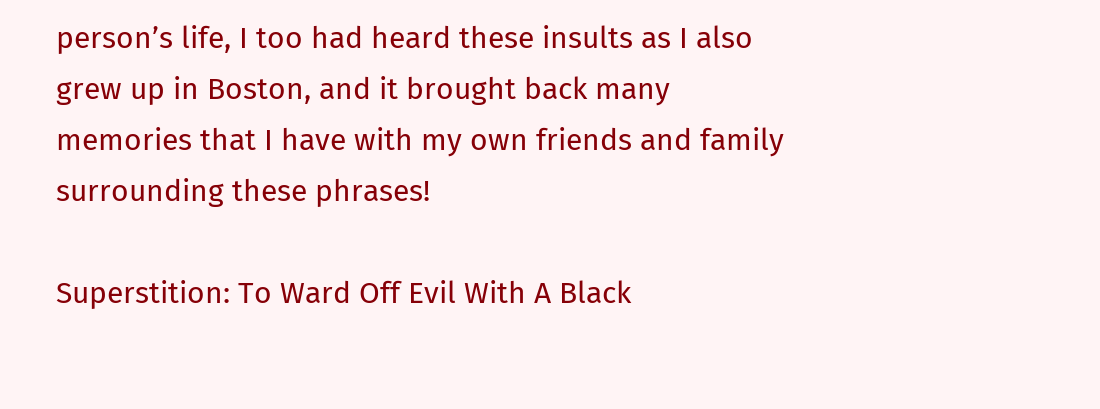person’s life, I too had heard these insults as I also grew up in Boston, and it brought back many memories that I have with my own friends and family surrounding these phrases!

Superstition: To Ward Off Evil With A Black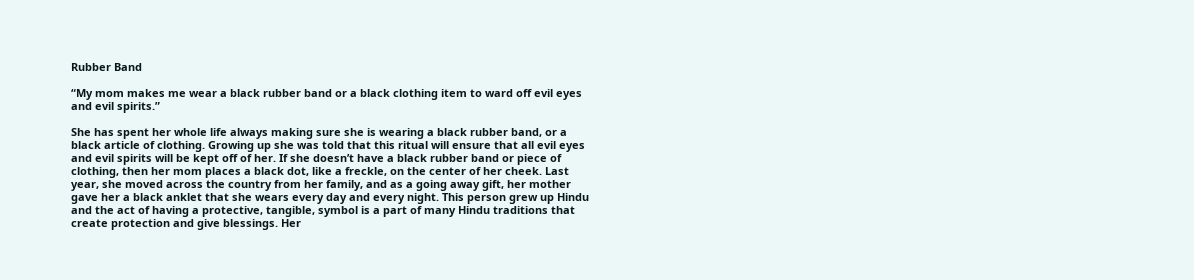Rubber Band

“My mom makes me wear a black rubber band or a black clothing item to ward off evil eyes and evil spirits.”

She has spent her whole life always making sure she is wearing a black rubber band, or a black article of clothing. Growing up she was told that this ritual will ensure that all evil eyes and evil spirits will be kept off of her. If she doesn’t have a black rubber band or piece of clothing, then her mom places a black dot, like a freckle, on the center of her cheek. Last year, she moved across the country from her family, and as a going away gift, her mother gave her a black anklet that she wears every day and every night. This person grew up Hindu and the act of having a protective, tangible, symbol is a part of many Hindu traditions that create protection and give blessings. Her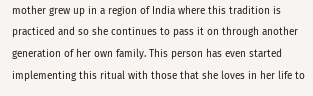mother grew up in a region of India where this tradition is practiced and so she continues to pass it on through another generation of her own family. This person has even started implementing this ritual with those that she loves in her life to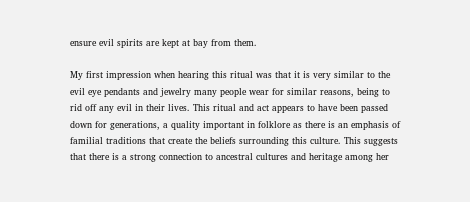ensure evil spirits are kept at bay from them.

My first impression when hearing this ritual was that it is very similar to the evil eye pendants and jewelry many people wear for similar reasons, being to rid off any evil in their lives. This ritual and act appears to have been passed down for generations, a quality important in folklore as there is an emphasis of familial traditions that create the beliefs surrounding this culture. This suggests that there is a strong connection to ancestral cultures and heritage among her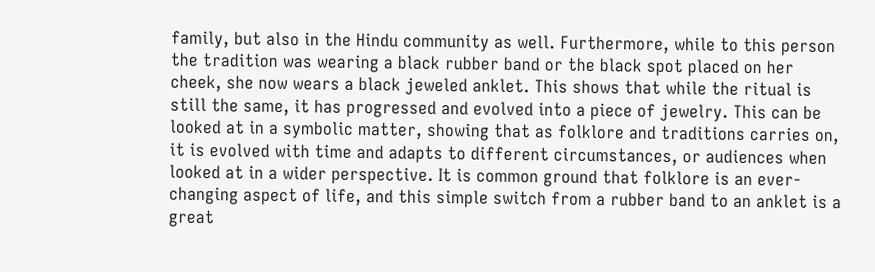family, but also in the Hindu community as well. Furthermore, while to this person the tradition was wearing a black rubber band or the black spot placed on her cheek, she now wears a black jeweled anklet. This shows that while the ritual is still the same, it has progressed and evolved into a piece of jewelry. This can be looked at in a symbolic matter, showing that as folklore and traditions carries on, it is evolved with time and adapts to different circumstances, or audiences when looked at in a wider perspective. It is common ground that folklore is an ever-changing aspect of life, and this simple switch from a rubber band to an anklet is a great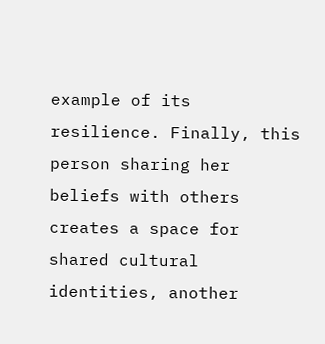example of its resilience. Finally, this person sharing her beliefs with others creates a space for shared cultural identities, another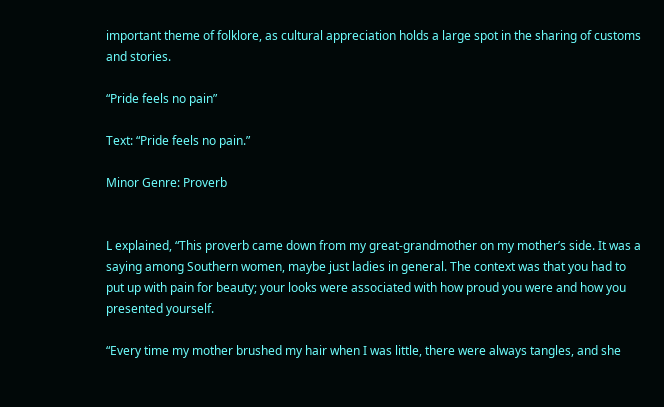important theme of folklore, as cultural appreciation holds a large spot in the sharing of customs and stories.

“Pride feels no pain”

Text: “Pride feels no pain.”

Minor Genre: Proverb


L explained, “This proverb came down from my great-grandmother on my mother’s side. It was a saying among Southern women, maybe just ladies in general. The context was that you had to put up with pain for beauty; your looks were associated with how proud you were and how you presented yourself.

“Every time my mother brushed my hair when I was little, there were always tangles, and she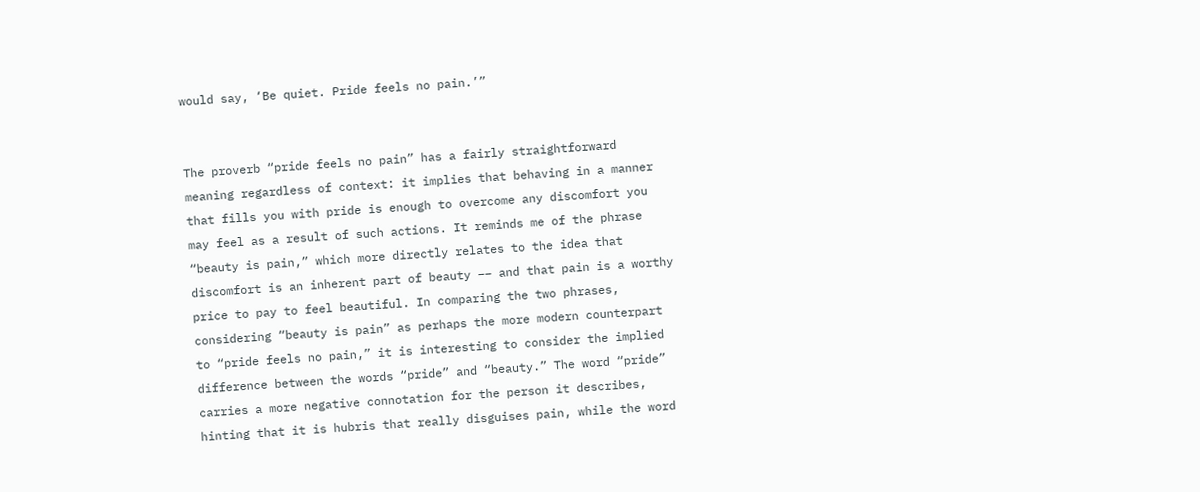would say, ‘Be quiet. Pride feels no pain.’”


The proverb “pride feels no pain” has a fairly straightforward meaning regardless of context: it implies that behaving in a manner that fills you with pride is enough to overcome any discomfort you may feel as a result of such actions. It reminds me of the phrase “beauty is pain,” which more directly relates to the idea that discomfort is an inherent part of beauty –– and that pain is a worthy price to pay to feel beautiful. In comparing the two phrases, considering “beauty is pain” as perhaps the more modern counterpart to “pride feels no pain,” it is interesting to consider the implied difference between the words “pride” and “beauty.” The word “pride” carries a more negative connotation for the person it describes, hinting that it is hubris that really disguises pain, while the word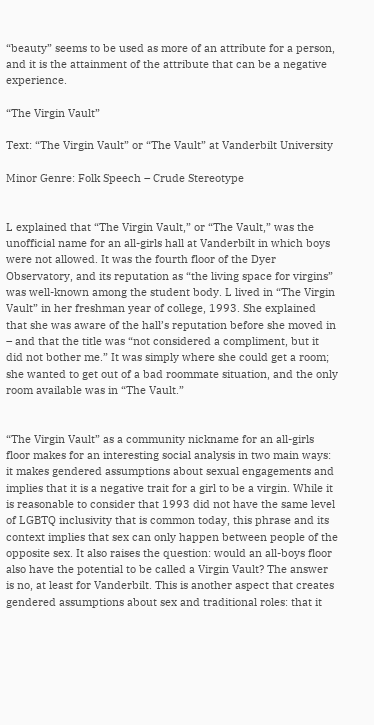“beauty” seems to be used as more of an attribute for a person, and it is the attainment of the attribute that can be a negative experience.

“The Virgin Vault”

Text: “The Virgin Vault” or “The Vault” at Vanderbilt University

Minor Genre: Folk Speech – Crude Stereotype


L explained that “The Virgin Vault,” or “The Vault,” was the unofficial name for an all-girls hall at Vanderbilt in which boys were not allowed. It was the fourth floor of the Dyer Observatory, and its reputation as “the living space for virgins” was well-known among the student body. L lived in “The Virgin Vault” in her freshman year of college, 1993. She explained that she was aware of the hall’s reputation before she moved in – and that the title was “not considered a compliment, but it did not bother me.” It was simply where she could get a room; she wanted to get out of a bad roommate situation, and the only room available was in “The Vault.”


“The Virgin Vault” as a community nickname for an all-girls floor makes for an interesting social analysis in two main ways: it makes gendered assumptions about sexual engagements and implies that it is a negative trait for a girl to be a virgin. While it is reasonable to consider that 1993 did not have the same level of LGBTQ inclusivity that is common today, this phrase and its context implies that sex can only happen between people of the opposite sex. It also raises the question: would an all-boys floor also have the potential to be called a Virgin Vault? The answer is no, at least for Vanderbilt. This is another aspect that creates gendered assumptions about sex and traditional roles: that it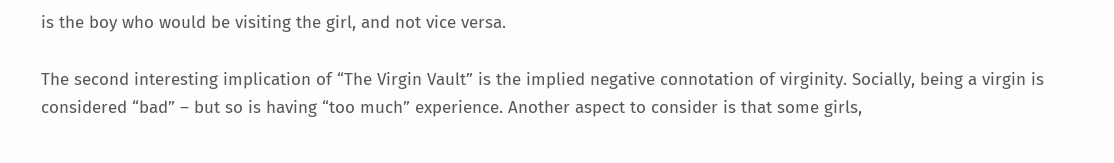is the boy who would be visiting the girl, and not vice versa.

The second interesting implication of “The Virgin Vault” is the implied negative connotation of virginity. Socially, being a virgin is considered “bad” – but so is having “too much” experience. Another aspect to consider is that some girls,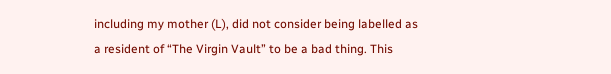including my mother (L), did not consider being labelled as a resident of “The Virgin Vault” to be a bad thing. This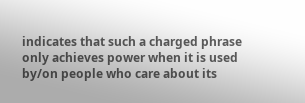indicates that such a charged phrase only achieves power when it is used by/on people who care about its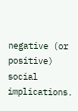negative (or positive) social implications.